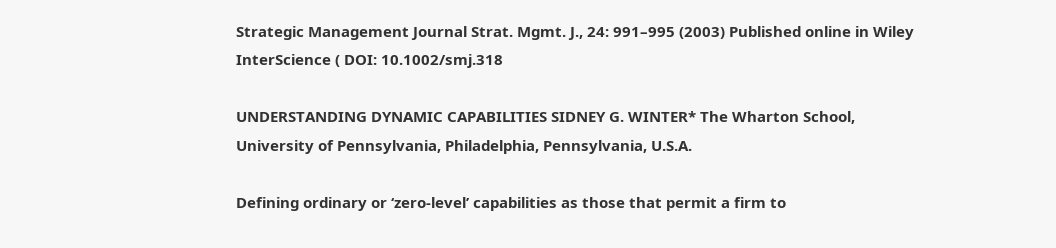Strategic Management Journal Strat. Mgmt. J., 24: 991–995 (2003) Published online in Wiley InterScience ( DOI: 10.1002/smj.318

UNDERSTANDING DYNAMIC CAPABILITIES SIDNEY G. WINTER* The Wharton School, University of Pennsylvania, Philadelphia, Pennsylvania, U.S.A.

Defining ordinary or ‘zero-level’ capabilities as those that permit a firm to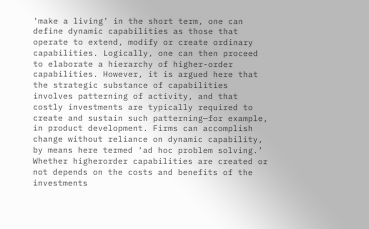‘make a living’ in the short term, one can define dynamic capabilities as those that operate to extend, modify or create ordinary capabilities. Logically, one can then proceed to elaborate a hierarchy of higher-order capabilities. However, it is argued here that the strategic substance of capabilities involves patterning of activity, and that costly investments are typically required to create and sustain such patterning—for example, in product development. Firms can accomplish change without reliance on dynamic capability, by means here termed ‘ad hoc problem solving.’ Whether higherorder capabilities are created or not depends on the costs and benefits of the investments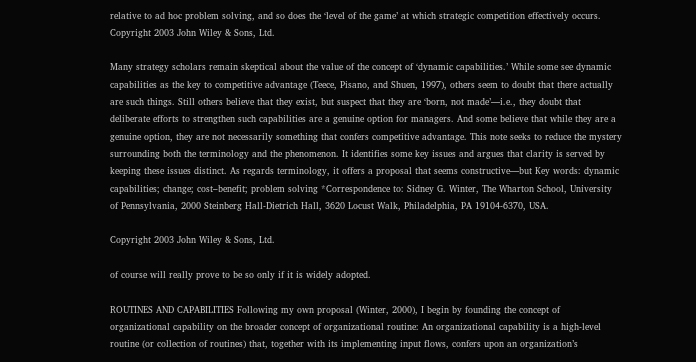relative to ad hoc problem solving, and so does the ‘level of the game’ at which strategic competition effectively occurs. Copyright 2003 John Wiley & Sons, Ltd.

Many strategy scholars remain skeptical about the value of the concept of ‘dynamic capabilities.’ While some see dynamic capabilities as the key to competitive advantage (Teece, Pisano, and Shuen, 1997), others seem to doubt that there actually are such things. Still others believe that they exist, but suspect that they are ‘born, not made’—i.e., they doubt that deliberate efforts to strengthen such capabilities are a genuine option for managers. And some believe that while they are a genuine option, they are not necessarily something that confers competitive advantage. This note seeks to reduce the mystery surrounding both the terminology and the phenomenon. It identifies some key issues and argues that clarity is served by keeping these issues distinct. As regards terminology, it offers a proposal that seems constructive—but Key words: dynamic capabilities; change; cost–benefit; problem solving *Correspondence to: Sidney G. Winter, The Wharton School, University of Pennsylvania, 2000 Steinberg Hall-Dietrich Hall, 3620 Locust Walk, Philadelphia, PA 19104-6370, USA.

Copyright 2003 John Wiley & Sons, Ltd.

of course will really prove to be so only if it is widely adopted.

ROUTINES AND CAPABILITIES Following my own proposal (Winter, 2000), I begin by founding the concept of organizational capability on the broader concept of organizational routine: An organizational capability is a high-level routine (or collection of routines) that, together with its implementing input flows, confers upon an organization’s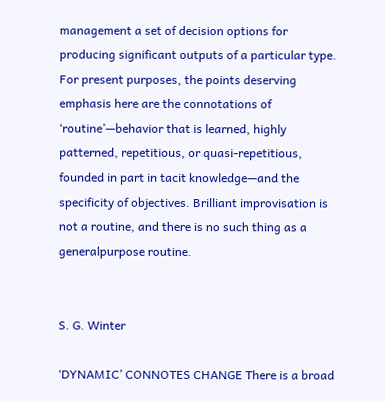management a set of decision options for producing significant outputs of a particular type. For present purposes, the points deserving emphasis here are the connotations of ‘routine’—behavior that is learned, highly patterned, repetitious, or quasi-repetitious, founded in part in tacit knowledge—and the specificity of objectives. Brilliant improvisation is not a routine, and there is no such thing as a generalpurpose routine.


S. G. Winter

‘DYNAMIC’ CONNOTES CHANGE There is a broad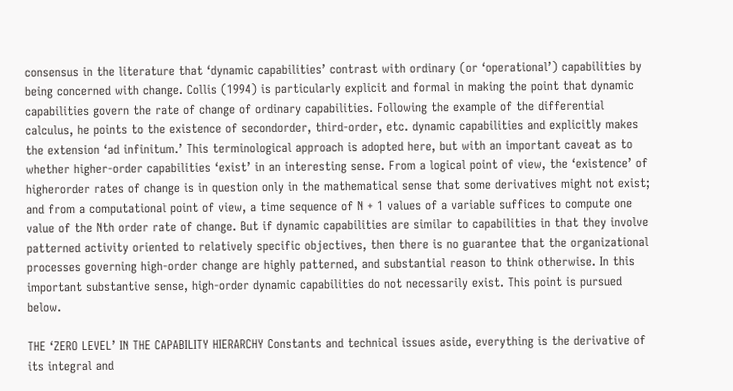consensus in the literature that ‘dynamic capabilities’ contrast with ordinary (or ‘operational’) capabilities by being concerned with change. Collis (1994) is particularly explicit and formal in making the point that dynamic capabilities govern the rate of change of ordinary capabilities. Following the example of the differential calculus, he points to the existence of secondorder, third-order, etc. dynamic capabilities and explicitly makes the extension ‘ad infinitum.’ This terminological approach is adopted here, but with an important caveat as to whether higher-order capabilities ‘exist’ in an interesting sense. From a logical point of view, the ‘existence’ of higherorder rates of change is in question only in the mathematical sense that some derivatives might not exist; and from a computational point of view, a time sequence of N + 1 values of a variable suffices to compute one value of the Nth order rate of change. But if dynamic capabilities are similar to capabilities in that they involve patterned activity oriented to relatively specific objectives, then there is no guarantee that the organizational processes governing high-order change are highly patterned, and substantial reason to think otherwise. In this important substantive sense, high-order dynamic capabilities do not necessarily exist. This point is pursued below.

THE ‘ZERO LEVEL’ IN THE CAPABILITY HIERARCHY Constants and technical issues aside, everything is the derivative of its integral and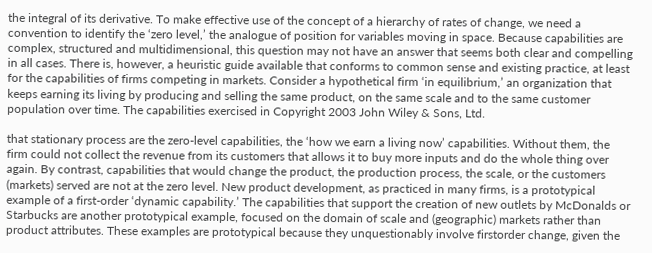the integral of its derivative. To make effective use of the concept of a hierarchy of rates of change, we need a convention to identify the ‘zero level,’ the analogue of position for variables moving in space. Because capabilities are complex, structured and multidimensional, this question may not have an answer that seems both clear and compelling in all cases. There is, however, a heuristic guide available that conforms to common sense and existing practice, at least for the capabilities of firms competing in markets. Consider a hypothetical firm ‘in equilibrium,’ an organization that keeps earning its living by producing and selling the same product, on the same scale and to the same customer population over time. The capabilities exercised in Copyright 2003 John Wiley & Sons, Ltd.

that stationary process are the zero-level capabilities, the ‘how we earn a living now’ capabilities. Without them, the firm could not collect the revenue from its customers that allows it to buy more inputs and do the whole thing over again. By contrast, capabilities that would change the product, the production process, the scale, or the customers (markets) served are not at the zero level. New product development, as practiced in many firms, is a prototypical example of a first-order ‘dynamic capability.’ The capabilities that support the creation of new outlets by McDonalds or Starbucks are another prototypical example, focused on the domain of scale and (geographic) markets rather than product attributes. These examples are prototypical because they unquestionably involve firstorder change, given the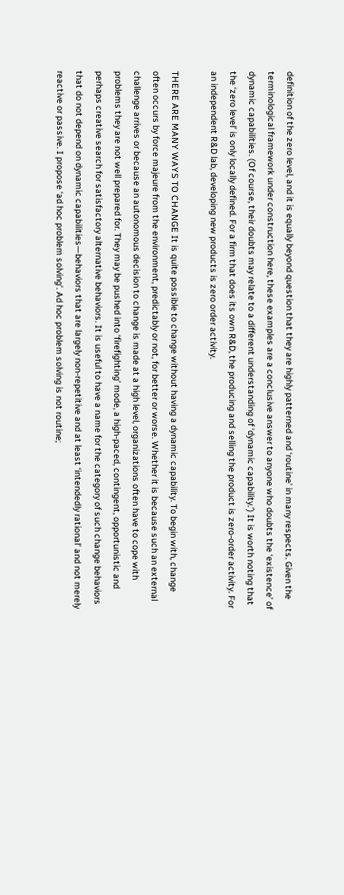definition of the zero level, and it is equally beyond question that they are highly patterned and ‘routine’ in many respects. Given the terminological framework under construction here, these examples are a conclusive answer to anyone who doubts the ‘existence’ of dynamic capabilities. (Of course, their doubts may relate to a different understanding of ‘dynamic capability.’) It is worth noting that the ‘zero level’ is only locally defined. For a firm that does its own R&D, the producing and selling the product is zero-order activity. For an independent R&D lab, developing new products is zero order activity.

THERE ARE MANY WAYS TO CHANGE It is quite possible to change without having a dynamic capability. To begin with, change often occurs by force majeure from the environment, predictably or not, for better or worse. Whether it is because such an external challenge arrives or because an autonomous decision to change is made at a high level, organizations often have to cope with problems they are not well prepared for. They may be pushed into ‘firefighting’ mode, a high-paced, contingent, opportunistic and perhaps creative search for satisfactory alternative behaviors. It is useful to have a name for the category of such change behaviors that do not depend on dynamic capabilities—behaviors that are largely non-repetitive and at least ‘intendedly rational’ and not merely reactive or passive. I propose ‘ad hoc problem solving’. Ad hoc problem solving is not routine;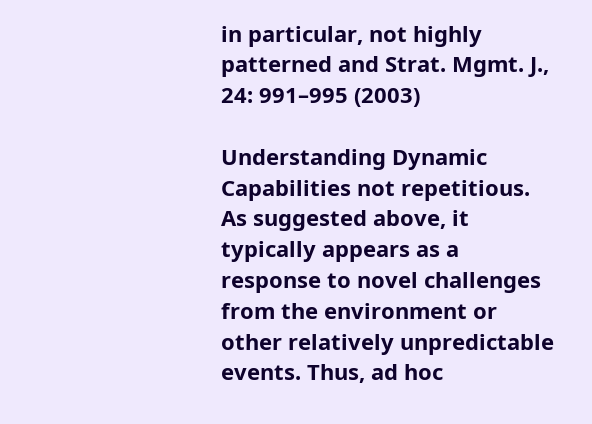in particular, not highly patterned and Strat. Mgmt. J., 24: 991–995 (2003)

Understanding Dynamic Capabilities not repetitious. As suggested above, it typically appears as a response to novel challenges from the environment or other relatively unpredictable events. Thus, ad hoc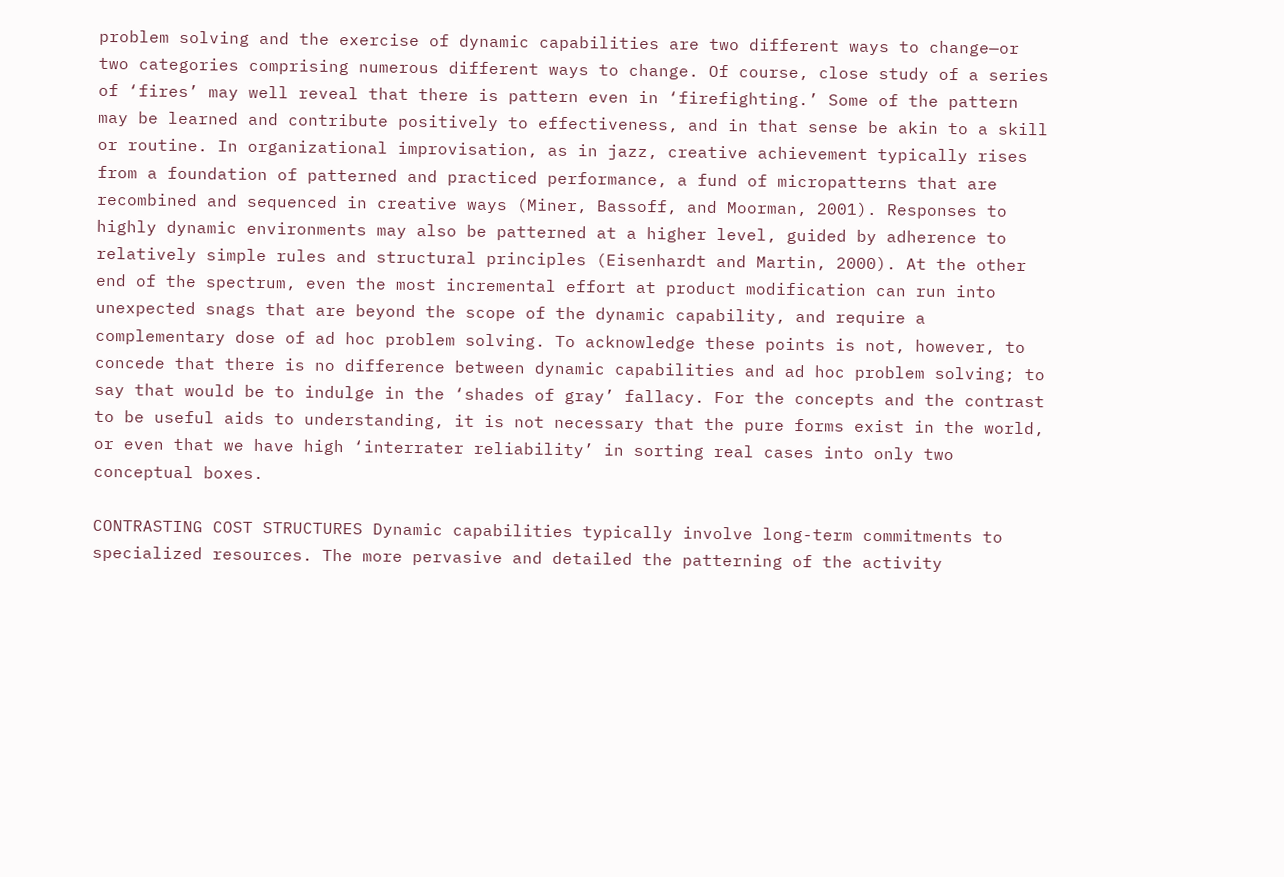problem solving and the exercise of dynamic capabilities are two different ways to change—or two categories comprising numerous different ways to change. Of course, close study of a series of ‘fires’ may well reveal that there is pattern even in ‘firefighting.’ Some of the pattern may be learned and contribute positively to effectiveness, and in that sense be akin to a skill or routine. In organizational improvisation, as in jazz, creative achievement typically rises from a foundation of patterned and practiced performance, a fund of micropatterns that are recombined and sequenced in creative ways (Miner, Bassoff, and Moorman, 2001). Responses to highly dynamic environments may also be patterned at a higher level, guided by adherence to relatively simple rules and structural principles (Eisenhardt and Martin, 2000). At the other end of the spectrum, even the most incremental effort at product modification can run into unexpected snags that are beyond the scope of the dynamic capability, and require a complementary dose of ad hoc problem solving. To acknowledge these points is not, however, to concede that there is no difference between dynamic capabilities and ad hoc problem solving; to say that would be to indulge in the ‘shades of gray’ fallacy. For the concepts and the contrast to be useful aids to understanding, it is not necessary that the pure forms exist in the world, or even that we have high ‘interrater reliability’ in sorting real cases into only two conceptual boxes.

CONTRASTING COST STRUCTURES Dynamic capabilities typically involve long-term commitments to specialized resources. The more pervasive and detailed the patterning of the activity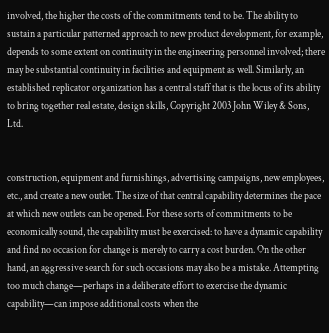involved, the higher the costs of the commitments tend to be. The ability to sustain a particular patterned approach to new product development, for example, depends to some extent on continuity in the engineering personnel involved; there may be substantial continuity in facilities and equipment as well. Similarly, an established replicator organization has a central staff that is the locus of its ability to bring together real estate, design skills, Copyright 2003 John Wiley & Sons, Ltd.


construction, equipment and furnishings, advertising campaigns, new employees, etc., and create a new outlet. The size of that central capability determines the pace at which new outlets can be opened. For these sorts of commitments to be economically sound, the capability must be exercised: to have a dynamic capability and find no occasion for change is merely to carry a cost burden. On the other hand, an aggressive search for such occasions may also be a mistake. Attempting too much change—perhaps in a deliberate effort to exercise the dynamic capability—can impose additional costs when the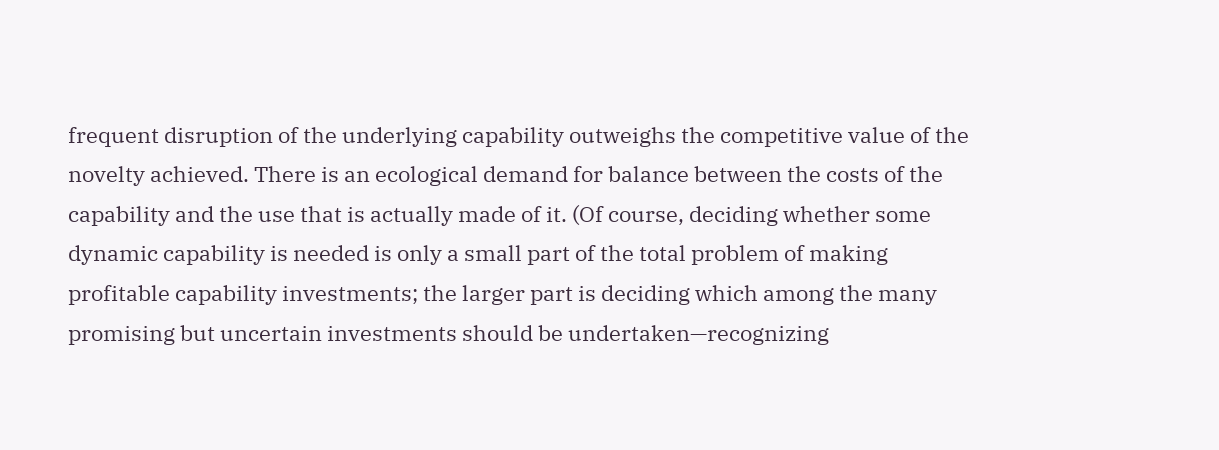frequent disruption of the underlying capability outweighs the competitive value of the novelty achieved. There is an ecological demand for balance between the costs of the capability and the use that is actually made of it. (Of course, deciding whether some dynamic capability is needed is only a small part of the total problem of making profitable capability investments; the larger part is deciding which among the many promising but uncertain investments should be undertaken—recognizing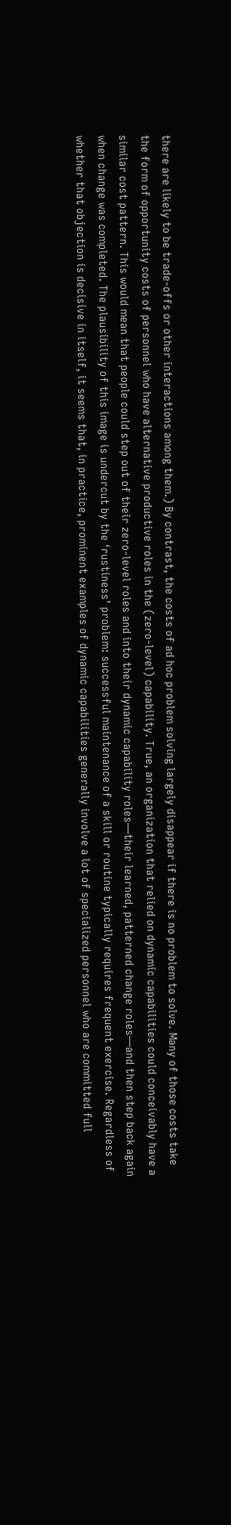there are likely to be trade-offs or other interactions among them.) By contrast, the costs of ad hoc problem solving largely disappear if there is no problem to solve. Many of those costs take the form of opportunity costs of personnel who have alternative productive roles in the (zero-level) capability. True, an organization that relied on dynamic capabilities could conceivably have a similar cost pattern. This would mean that people could step out of their zero-level roles and into their dynamic capability roles—their learned, patterned change roles—and then step back again when change was completed. The plausibility of this image is undercut by the ‘rustiness’ problem: successful maintenance of a skill or routine typically requires frequent exercise. Regardless of whether that objection is decisive in itself, it seems that, in practice, prominent examples of dynamic capabilities generally involve a lot of specialized personnel who are committed full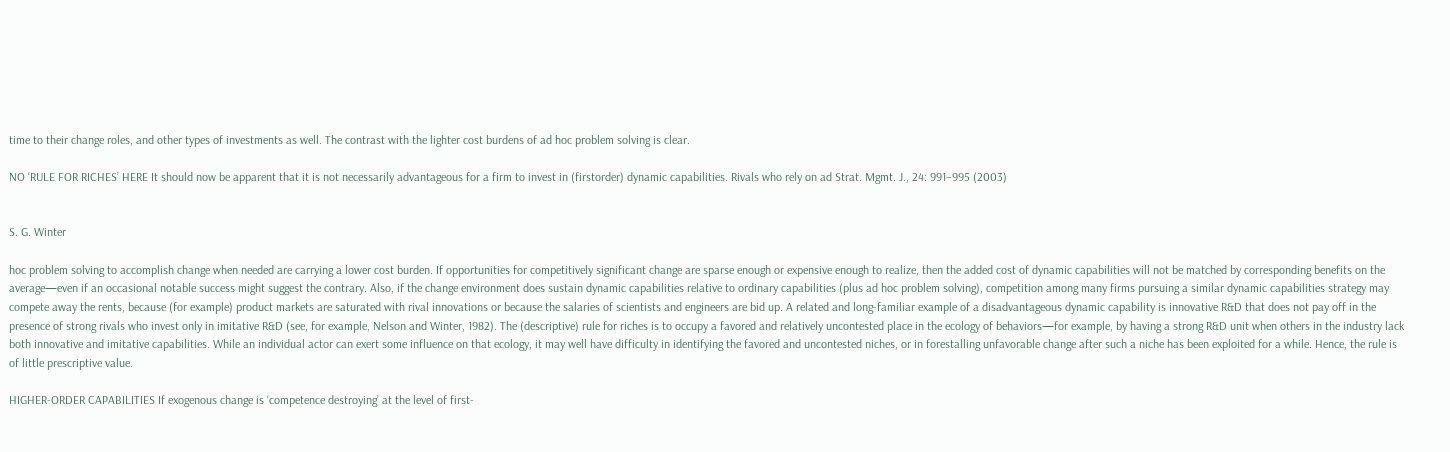time to their change roles, and other types of investments as well. The contrast with the lighter cost burdens of ad hoc problem solving is clear.

NO ‘RULE FOR RICHES’ HERE It should now be apparent that it is not necessarily advantageous for a firm to invest in (firstorder) dynamic capabilities. Rivals who rely on ad Strat. Mgmt. J., 24: 991–995 (2003)


S. G. Winter

hoc problem solving to accomplish change when needed are carrying a lower cost burden. If opportunities for competitively significant change are sparse enough or expensive enough to realize, then the added cost of dynamic capabilities will not be matched by corresponding benefits on the average—even if an occasional notable success might suggest the contrary. Also, if the change environment does sustain dynamic capabilities relative to ordinary capabilities (plus ad hoc problem solving), competition among many firms pursuing a similar dynamic capabilities strategy may compete away the rents, because (for example) product markets are saturated with rival innovations or because the salaries of scientists and engineers are bid up. A related and long-familiar example of a disadvantageous dynamic capability is innovative R&D that does not pay off in the presence of strong rivals who invest only in imitative R&D (see, for example, Nelson and Winter, 1982). The (descriptive) rule for riches is to occupy a favored and relatively uncontested place in the ecology of behaviors—for example, by having a strong R&D unit when others in the industry lack both innovative and imitative capabilities. While an individual actor can exert some influence on that ecology, it may well have difficulty in identifying the favored and uncontested niches, or in forestalling unfavorable change after such a niche has been exploited for a while. Hence, the rule is of little prescriptive value.

HIGHER-ORDER CAPABILITIES If exogenous change is ‘competence destroying’ at the level of first-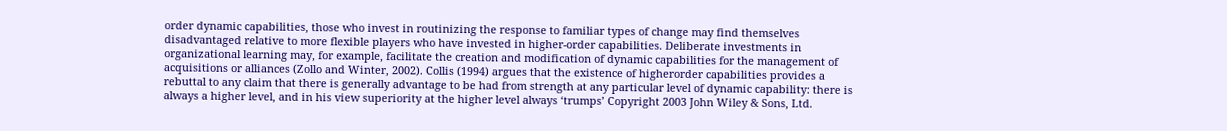order dynamic capabilities, those who invest in routinizing the response to familiar types of change may find themselves disadvantaged relative to more flexible players who have invested in higher-order capabilities. Deliberate investments in organizational learning may, for example, facilitate the creation and modification of dynamic capabilities for the management of acquisitions or alliances (Zollo and Winter, 2002). Collis (1994) argues that the existence of higherorder capabilities provides a rebuttal to any claim that there is generally advantage to be had from strength at any particular level of dynamic capability: there is always a higher level, and in his view superiority at the higher level always ‘trumps’ Copyright 2003 John Wiley & Sons, Ltd.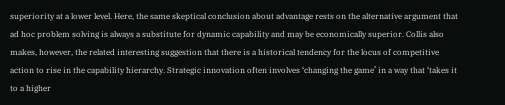superiority at a lower level. Here, the same skeptical conclusion about advantage rests on the alternative argument that ad hoc problem solving is always a substitute for dynamic capability and may be economically superior. Collis also makes, however, the related interesting suggestion that there is a historical tendency for the locus of competitive action to rise in the capability hierarchy. Strategic innovation often involves ‘changing the game’ in a way that ‘takes it to a higher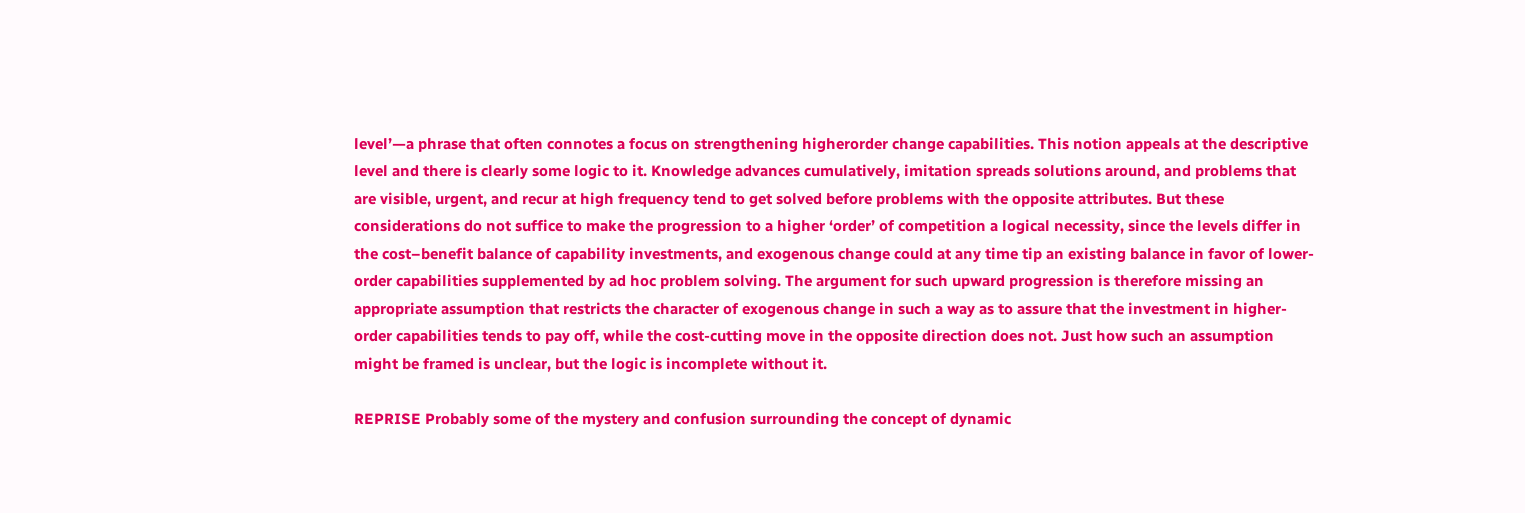level’—a phrase that often connotes a focus on strengthening higherorder change capabilities. This notion appeals at the descriptive level and there is clearly some logic to it. Knowledge advances cumulatively, imitation spreads solutions around, and problems that are visible, urgent, and recur at high frequency tend to get solved before problems with the opposite attributes. But these considerations do not suffice to make the progression to a higher ‘order’ of competition a logical necessity, since the levels differ in the cost–benefit balance of capability investments, and exogenous change could at any time tip an existing balance in favor of lower-order capabilities supplemented by ad hoc problem solving. The argument for such upward progression is therefore missing an appropriate assumption that restricts the character of exogenous change in such a way as to assure that the investment in higher-order capabilities tends to pay off, while the cost-cutting move in the opposite direction does not. Just how such an assumption might be framed is unclear, but the logic is incomplete without it.

REPRISE Probably some of the mystery and confusion surrounding the concept of dynamic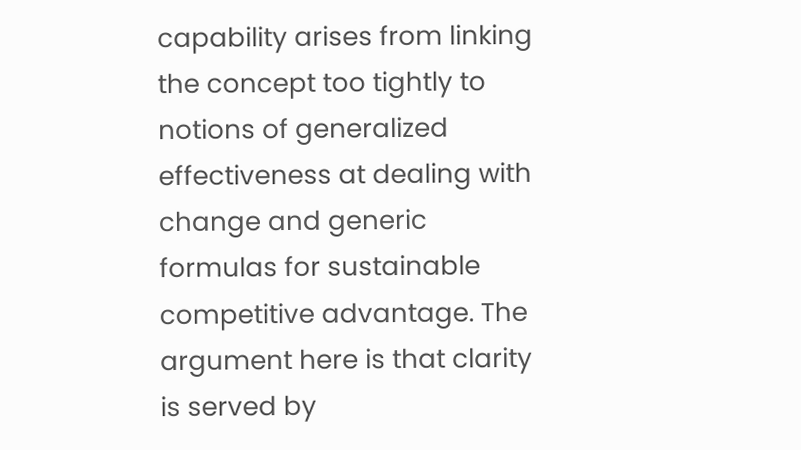capability arises from linking the concept too tightly to notions of generalized effectiveness at dealing with change and generic formulas for sustainable competitive advantage. The argument here is that clarity is served by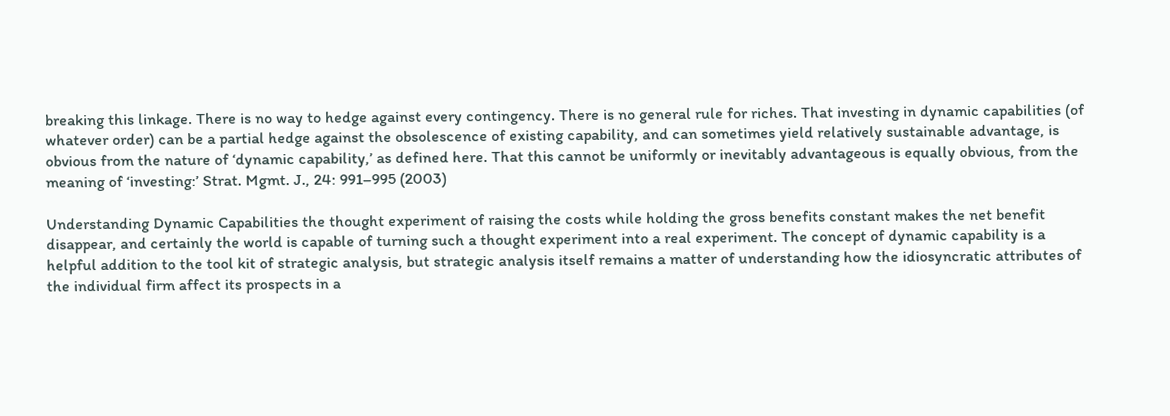breaking this linkage. There is no way to hedge against every contingency. There is no general rule for riches. That investing in dynamic capabilities (of whatever order) can be a partial hedge against the obsolescence of existing capability, and can sometimes yield relatively sustainable advantage, is obvious from the nature of ‘dynamic capability,’ as defined here. That this cannot be uniformly or inevitably advantageous is equally obvious, from the meaning of ‘investing:’ Strat. Mgmt. J., 24: 991–995 (2003)

Understanding Dynamic Capabilities the thought experiment of raising the costs while holding the gross benefits constant makes the net benefit disappear, and certainly the world is capable of turning such a thought experiment into a real experiment. The concept of dynamic capability is a helpful addition to the tool kit of strategic analysis, but strategic analysis itself remains a matter of understanding how the idiosyncratic attributes of the individual firm affect its prospects in a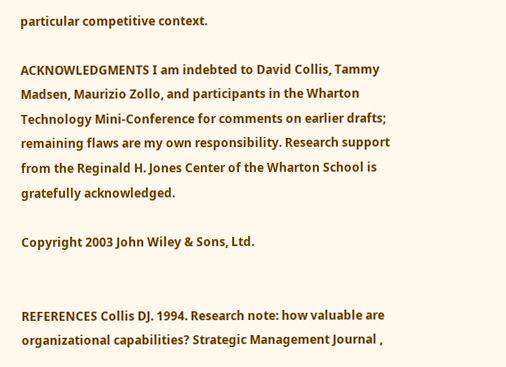particular competitive context.

ACKNOWLEDGMENTS I am indebted to David Collis, Tammy Madsen, Maurizio Zollo, and participants in the Wharton Technology Mini-Conference for comments on earlier drafts; remaining flaws are my own responsibility. Research support from the Reginald H. Jones Center of the Wharton School is gratefully acknowledged.

Copyright 2003 John Wiley & Sons, Ltd.


REFERENCES Collis DJ. 1994. Research note: how valuable are organizational capabilities? Strategic Management Journal ,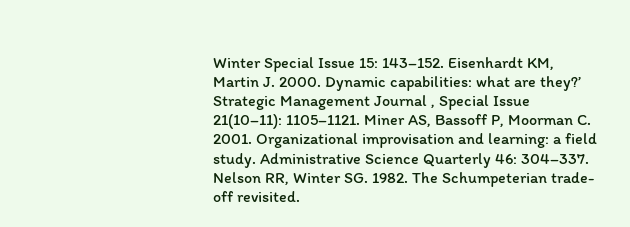Winter Special Issue 15: 143–152. Eisenhardt KM, Martin J. 2000. Dynamic capabilities: what are they?’ Strategic Management Journal , Special Issue 21(10–11): 1105–1121. Miner AS, Bassoff P, Moorman C. 2001. Organizational improvisation and learning: a field study. Administrative Science Quarterly 46: 304–337. Nelson RR, Winter SG. 1982. The Schumpeterian trade-off revisited.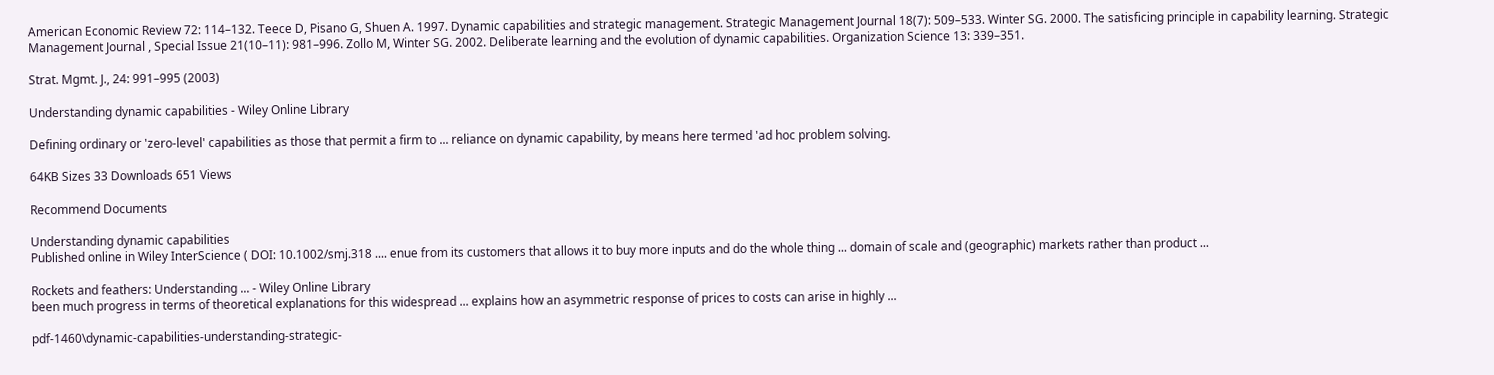American Economic Review 72: 114–132. Teece D, Pisano G, Shuen A. 1997. Dynamic capabilities and strategic management. Strategic Management Journal 18(7): 509–533. Winter SG. 2000. The satisficing principle in capability learning. Strategic Management Journal , Special Issue 21(10–11): 981–996. Zollo M, Winter SG. 2002. Deliberate learning and the evolution of dynamic capabilities. Organization Science 13: 339–351.

Strat. Mgmt. J., 24: 991–995 (2003)

Understanding dynamic capabilities - Wiley Online Library

Defining ordinary or 'zero-level' capabilities as those that permit a firm to ... reliance on dynamic capability, by means here termed 'ad hoc problem solving.

64KB Sizes 33 Downloads 651 Views

Recommend Documents

Understanding dynamic capabilities
Published online in Wiley InterScience ( DOI: 10.1002/smj.318 .... enue from its customers that allows it to buy more inputs and do the whole thing ... domain of scale and (geographic) markets rather than product ...

Rockets and feathers: Understanding ... - Wiley Online Library
been much progress in terms of theoretical explanations for this widespread ... explains how an asymmetric response of prices to costs can arise in highly ...

pdf-1460\dynamic-capabilities-understanding-strategic-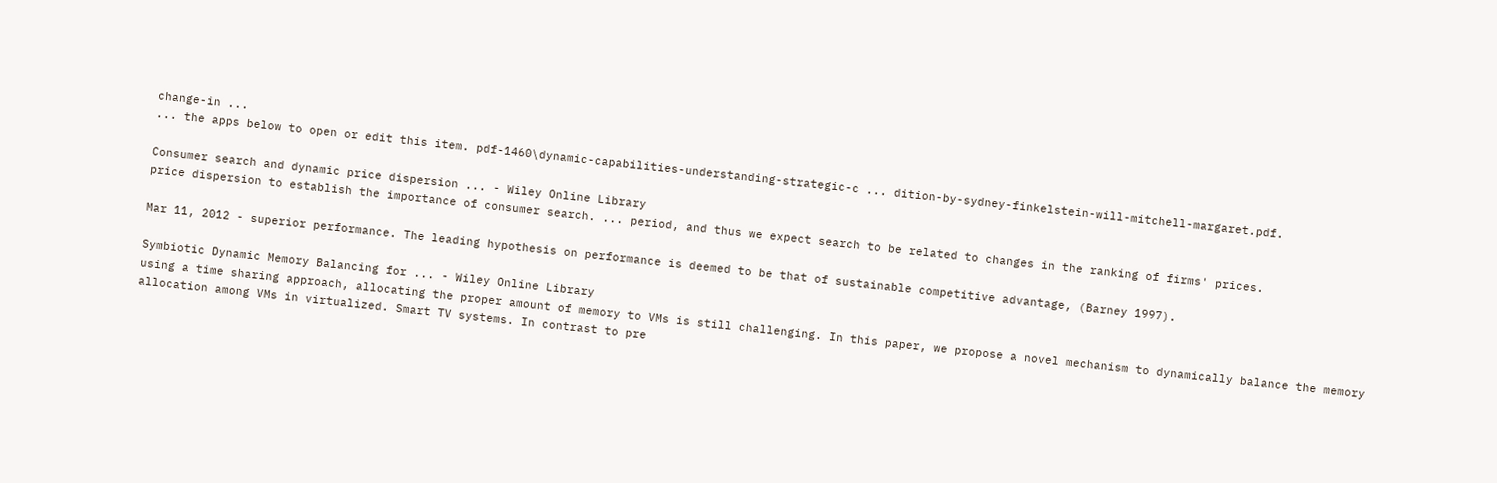change-in ...
... the apps below to open or edit this item. pdf-1460\dynamic-capabilities-understanding-strategic-c ... dition-by-sydney-finkelstein-will-mitchell-margaret.pdf.

Consumer search and dynamic price dispersion ... - Wiley Online Library
price dispersion to establish the importance of consumer search. ... period, and thus we expect search to be related to changes in the ranking of firms' prices.

Mar 11, 2012 - superior performance. The leading hypothesis on performance is deemed to be that of sustainable competitive advantage, (Barney 1997).

Symbiotic Dynamic Memory Balancing for ... - Wiley Online Library
using a time sharing approach, allocating the proper amount of memory to VMs is still challenging. In this paper, we propose a novel mechanism to dynamically balance the memory allocation among VMs in virtualized. Smart TV systems. In contrast to pre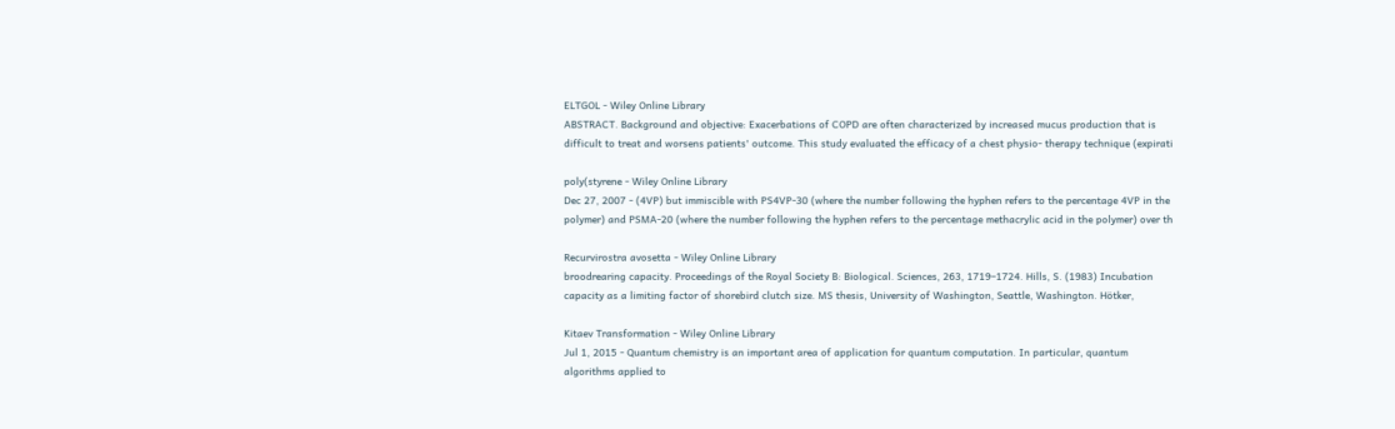ELTGOL - Wiley Online Library
ABSTRACT. Background and objective: Exacerbations of COPD are often characterized by increased mucus production that is difficult to treat and worsens patients' outcome. This study evaluated the efficacy of a chest physio- therapy technique (expirati

poly(styrene - Wiley Online Library
Dec 27, 2007 - (4VP) but immiscible with PS4VP-30 (where the number following the hyphen refers to the percentage 4VP in the polymer) and PSMA-20 (where the number following the hyphen refers to the percentage methacrylic acid in the polymer) over th

Recurvirostra avosetta - Wiley Online Library
broodrearing capacity. Proceedings of the Royal Society B: Biological. Sciences, 263, 1719–1724. Hills, S. (1983) Incubation capacity as a limiting factor of shorebird clutch size. MS thesis, University of Washington, Seattle, Washington. Hötker,

Kitaev Transformation - Wiley Online Library
Jul 1, 2015 - Quantum chemistry is an important area of application for quantum computation. In particular, quantum algorithms applied to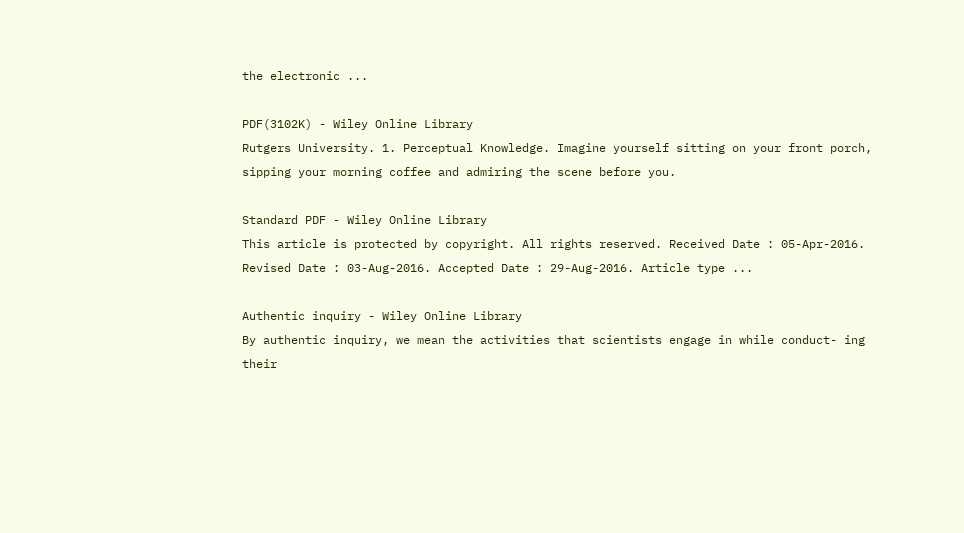the electronic ...

PDF(3102K) - Wiley Online Library
Rutgers University. 1. Perceptual Knowledge. Imagine yourself sitting on your front porch, sipping your morning coffee and admiring the scene before you.

Standard PDF - Wiley Online Library
This article is protected by copyright. All rights reserved. Received Date : 05-Apr-2016. Revised Date : 03-Aug-2016. Accepted Date : 29-Aug-2016. Article type ...

Authentic inquiry - Wiley Online Library
By authentic inquiry, we mean the activities that scientists engage in while conduct- ing their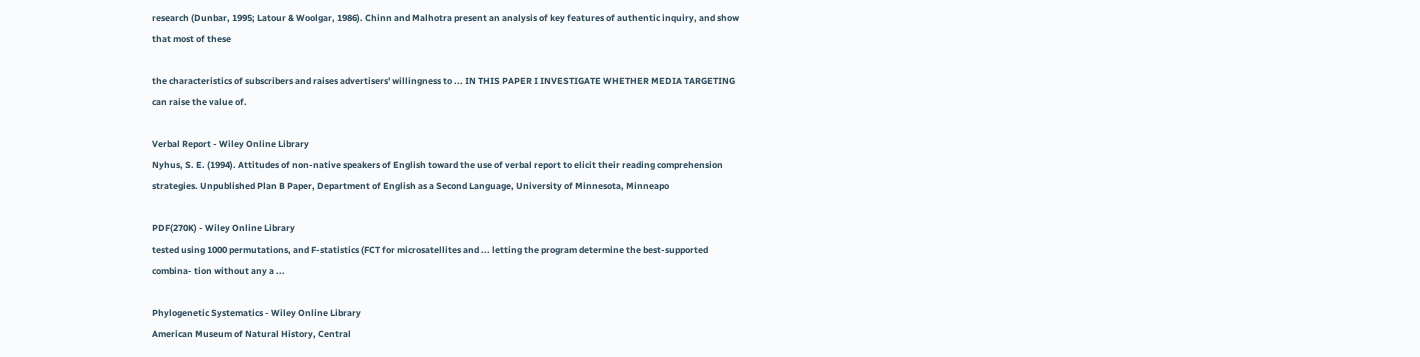research (Dunbar, 1995; Latour & Woolgar, 1986). Chinn and Malhotra present an analysis of key features of authentic inquiry, and show that most of these

the characteristics of subscribers and raises advertisers' willingness to ... IN THIS PAPER I INVESTIGATE WHETHER MEDIA TARGETING can raise the value of.

Verbal Report - Wiley Online Library
Nyhus, S. E. (1994). Attitudes of non-native speakers of English toward the use of verbal report to elicit their reading comprehension strategies. Unpublished Plan B Paper, Department of English as a Second Language, University of Minnesota, Minneapo

PDF(270K) - Wiley Online Library
tested using 1000 permutations, and F-statistics (FCT for microsatellites and ... letting the program determine the best-supported combina- tion without any a ...

Phylogenetic Systematics - Wiley Online Library
American Museum of Natural History, Central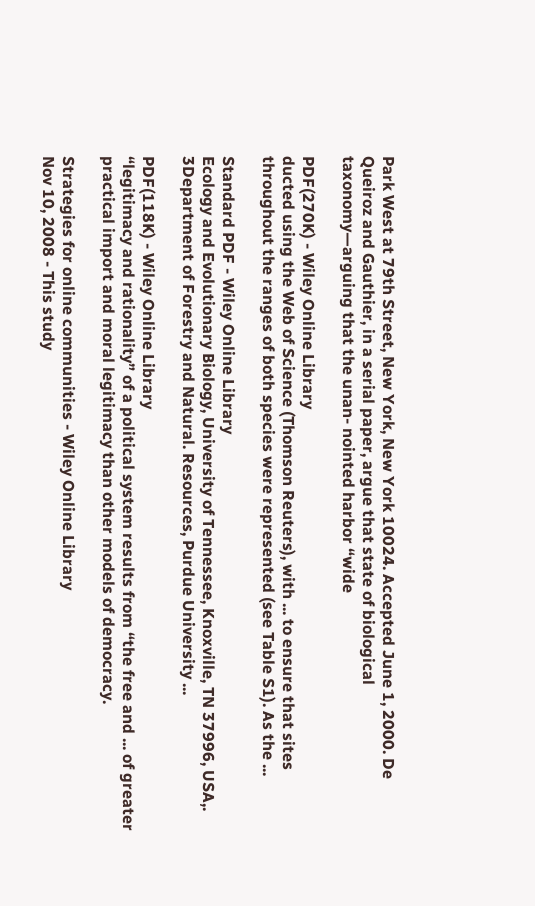Park West at 79th Street, New York, New York 10024. Accepted June 1, 2000. De Queiroz and Gauthier, in a serial paper, argue that state of biological taxonomy—arguing that the unan- nointed harbor “wide

PDF(270K) - Wiley Online Library
ducted using the Web of Science (Thomson Reuters), with ... to ensure that sites throughout the ranges of both species were represented (see Table S1). As the ...

Standard PDF - Wiley Online Library
Ecology and Evolutionary Biology, University of Tennessee, Knoxville, TN 37996, USA,. 3Department of Forestry and Natural. Resources, Purdue University ...

PDF(118K) - Wiley Online Library
“legitimacy and rationality” of a political system results from “the free and ... of greater practical import and moral legitimacy than other models of democracy.

Strategies for online communities - Wiley Online Library
Nov 10, 2008 - This study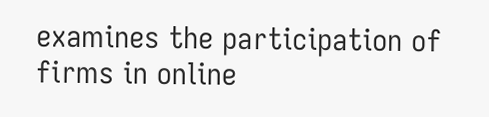examines the participation of firms in online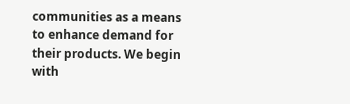communities as a means to enhance demand for their products. We begin with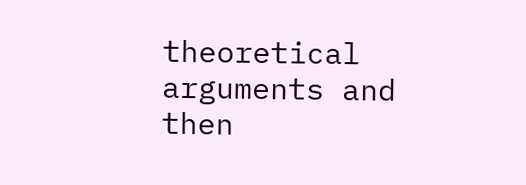theoretical arguments and then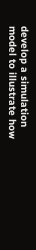develop a simulation model to illustrate how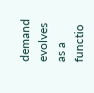demand evolves as a functio